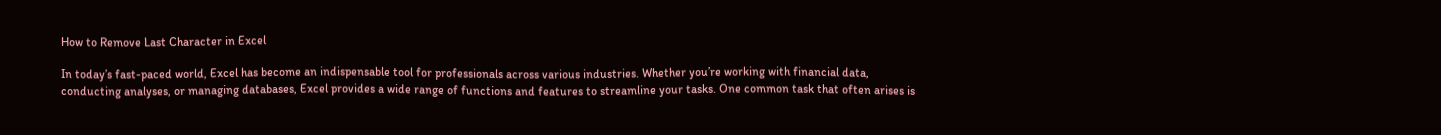How to Remove Last Character in Excel

In today’s fast-paced world, Excel has become an indispensable tool for professionals across various industries. Whether you’re working with financial data, conducting analyses, or managing databases, Excel provides a wide range of functions and features to streamline your tasks. One common task that often arises is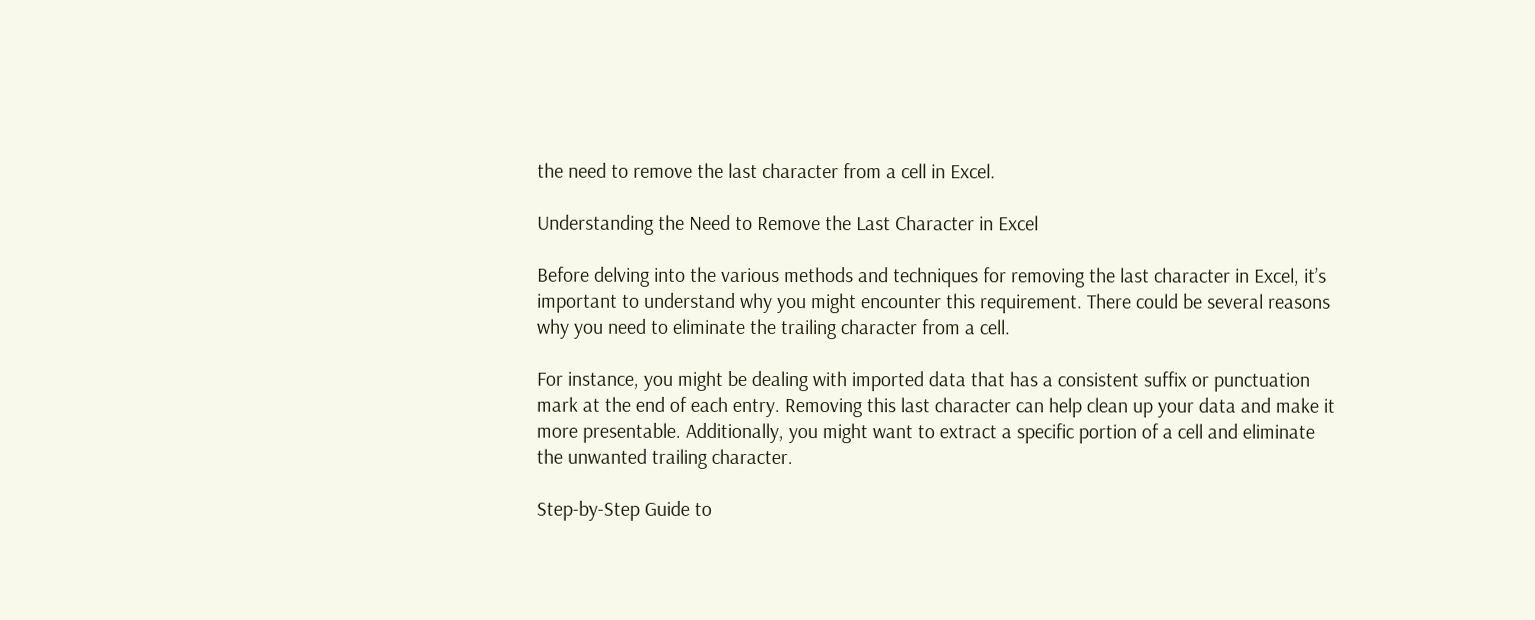the need to remove the last character from a cell in Excel.

Understanding the Need to Remove the Last Character in Excel

Before delving into the various methods and techniques for removing the last character in Excel, it’s important to understand why you might encounter this requirement. There could be several reasons why you need to eliminate the trailing character from a cell.

For instance, you might be dealing with imported data that has a consistent suffix or punctuation mark at the end of each entry. Removing this last character can help clean up your data and make it more presentable. Additionally, you might want to extract a specific portion of a cell and eliminate the unwanted trailing character.

Step-by-Step Guide to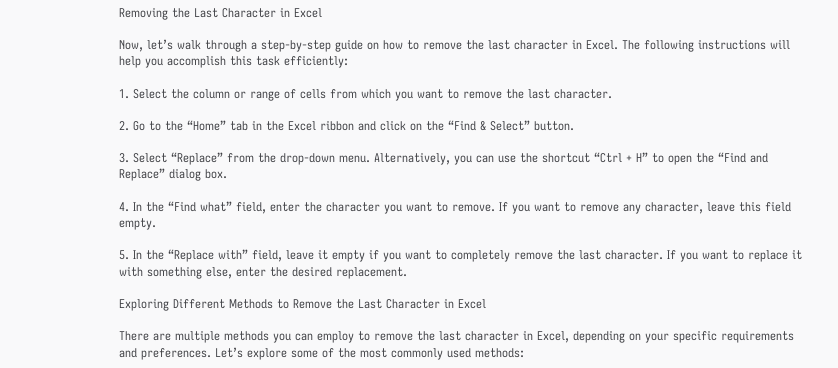Removing the Last Character in Excel

Now, let’s walk through a step-by-step guide on how to remove the last character in Excel. The following instructions will help you accomplish this task efficiently:

1. Select the column or range of cells from which you want to remove the last character.

2. Go to the “Home” tab in the Excel ribbon and click on the “Find & Select” button.

3. Select “Replace” from the drop-down menu. Alternatively, you can use the shortcut “Ctrl + H” to open the “Find and Replace” dialog box.

4. In the “Find what” field, enter the character you want to remove. If you want to remove any character, leave this field empty.

5. In the “Replace with” field, leave it empty if you want to completely remove the last character. If you want to replace it with something else, enter the desired replacement.

Exploring Different Methods to Remove the Last Character in Excel

There are multiple methods you can employ to remove the last character in Excel, depending on your specific requirements and preferences. Let’s explore some of the most commonly used methods: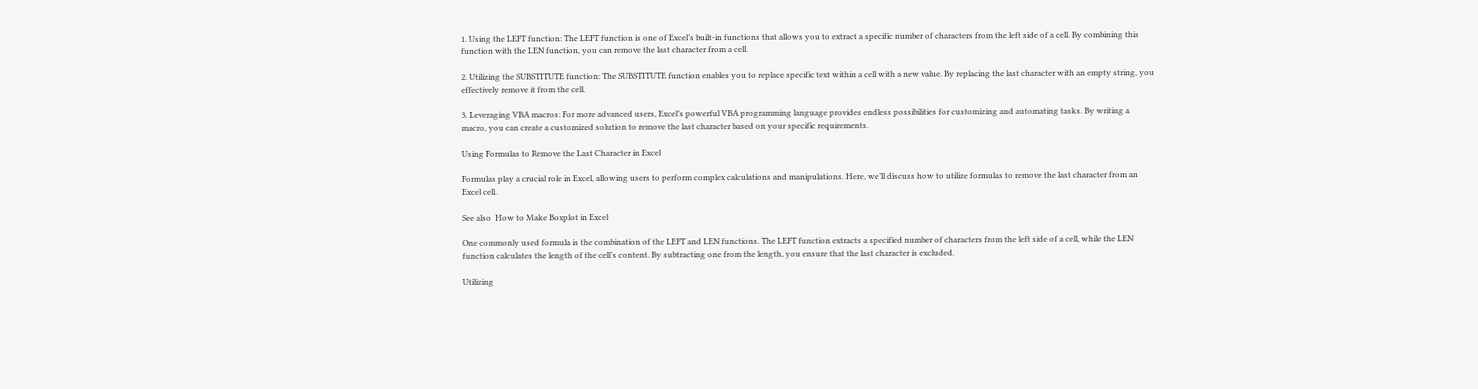1. Using the LEFT function: The LEFT function is one of Excel’s built-in functions that allows you to extract a specific number of characters from the left side of a cell. By combining this function with the LEN function, you can remove the last character from a cell.

2. Utilizing the SUBSTITUTE function: The SUBSTITUTE function enables you to replace specific text within a cell with a new value. By replacing the last character with an empty string, you effectively remove it from the cell.

3. Leveraging VBA macros: For more advanced users, Excel’s powerful VBA programming language provides endless possibilities for customizing and automating tasks. By writing a macro, you can create a customized solution to remove the last character based on your specific requirements.

Using Formulas to Remove the Last Character in Excel

Formulas play a crucial role in Excel, allowing users to perform complex calculations and manipulations. Here, we’ll discuss how to utilize formulas to remove the last character from an Excel cell.

See also  How to Make Boxplot in Excel

One commonly used formula is the combination of the LEFT and LEN functions. The LEFT function extracts a specified number of characters from the left side of a cell, while the LEN function calculates the length of the cell’s content. By subtracting one from the length, you ensure that the last character is excluded.

Utilizing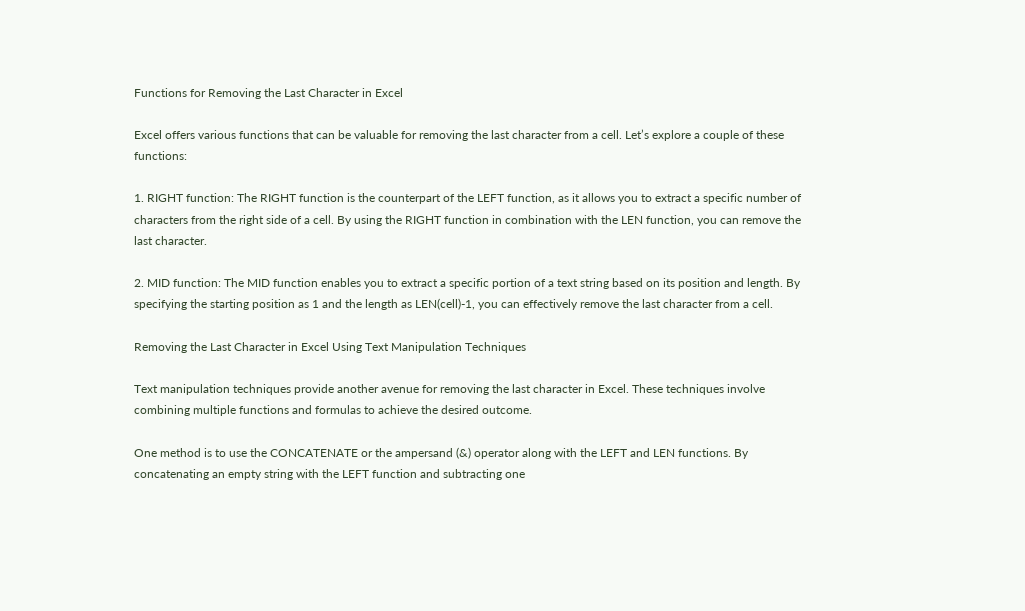Functions for Removing the Last Character in Excel

Excel offers various functions that can be valuable for removing the last character from a cell. Let’s explore a couple of these functions:

1. RIGHT function: The RIGHT function is the counterpart of the LEFT function, as it allows you to extract a specific number of characters from the right side of a cell. By using the RIGHT function in combination with the LEN function, you can remove the last character.

2. MID function: The MID function enables you to extract a specific portion of a text string based on its position and length. By specifying the starting position as 1 and the length as LEN(cell)-1, you can effectively remove the last character from a cell.

Removing the Last Character in Excel Using Text Manipulation Techniques

Text manipulation techniques provide another avenue for removing the last character in Excel. These techniques involve combining multiple functions and formulas to achieve the desired outcome.

One method is to use the CONCATENATE or the ampersand (&) operator along with the LEFT and LEN functions. By concatenating an empty string with the LEFT function and subtracting one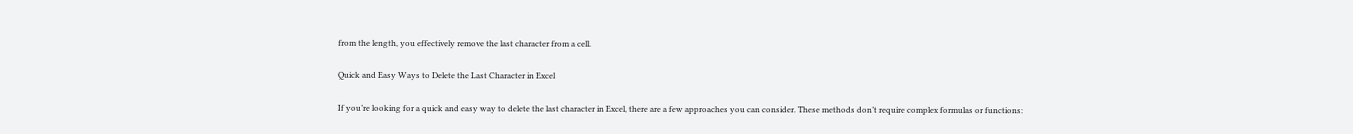from the length, you effectively remove the last character from a cell.

Quick and Easy Ways to Delete the Last Character in Excel

If you’re looking for a quick and easy way to delete the last character in Excel, there are a few approaches you can consider. These methods don’t require complex formulas or functions: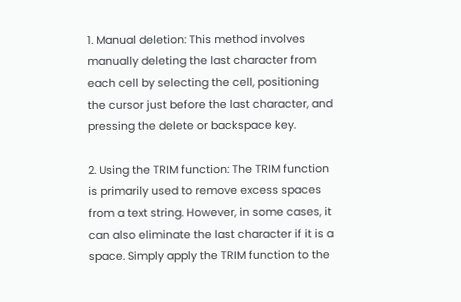1. Manual deletion: This method involves manually deleting the last character from each cell by selecting the cell, positioning the cursor just before the last character, and pressing the delete or backspace key.

2. Using the TRIM function: The TRIM function is primarily used to remove excess spaces from a text string. However, in some cases, it can also eliminate the last character if it is a space. Simply apply the TRIM function to the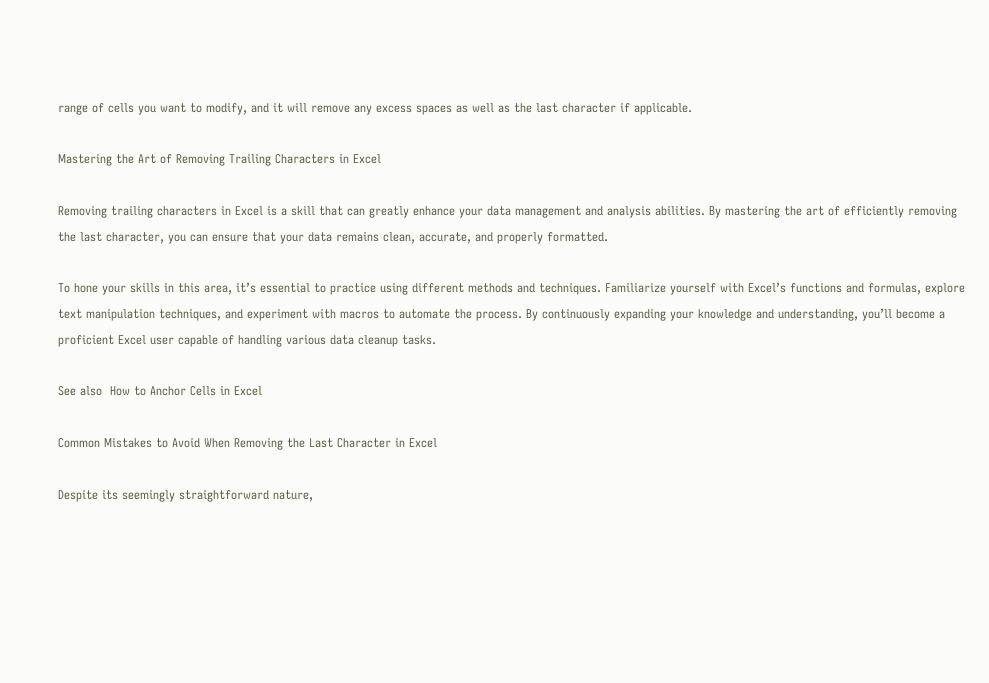range of cells you want to modify, and it will remove any excess spaces as well as the last character if applicable.

Mastering the Art of Removing Trailing Characters in Excel

Removing trailing characters in Excel is a skill that can greatly enhance your data management and analysis abilities. By mastering the art of efficiently removing the last character, you can ensure that your data remains clean, accurate, and properly formatted.

To hone your skills in this area, it’s essential to practice using different methods and techniques. Familiarize yourself with Excel’s functions and formulas, explore text manipulation techniques, and experiment with macros to automate the process. By continuously expanding your knowledge and understanding, you’ll become a proficient Excel user capable of handling various data cleanup tasks.

See also  How to Anchor Cells in Excel

Common Mistakes to Avoid When Removing the Last Character in Excel

Despite its seemingly straightforward nature,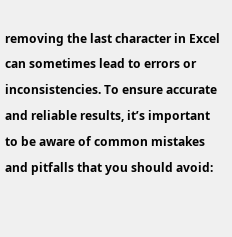removing the last character in Excel can sometimes lead to errors or inconsistencies. To ensure accurate and reliable results, it’s important to be aware of common mistakes and pitfalls that you should avoid: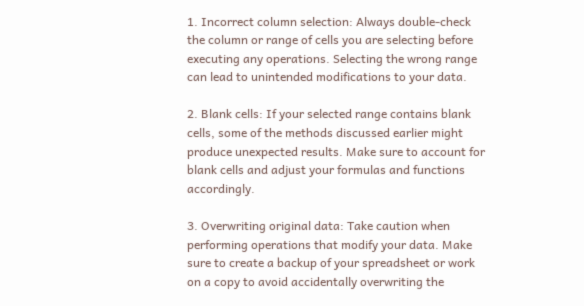1. Incorrect column selection: Always double-check the column or range of cells you are selecting before executing any operations. Selecting the wrong range can lead to unintended modifications to your data.

2. Blank cells: If your selected range contains blank cells, some of the methods discussed earlier might produce unexpected results. Make sure to account for blank cells and adjust your formulas and functions accordingly.

3. Overwriting original data: Take caution when performing operations that modify your data. Make sure to create a backup of your spreadsheet or work on a copy to avoid accidentally overwriting the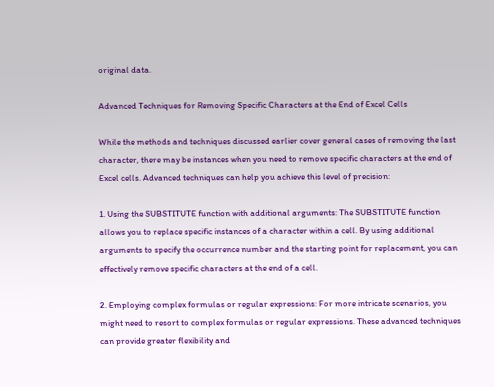original data.

Advanced Techniques for Removing Specific Characters at the End of Excel Cells

While the methods and techniques discussed earlier cover general cases of removing the last character, there may be instances when you need to remove specific characters at the end of Excel cells. Advanced techniques can help you achieve this level of precision:

1. Using the SUBSTITUTE function with additional arguments: The SUBSTITUTE function allows you to replace specific instances of a character within a cell. By using additional arguments to specify the occurrence number and the starting point for replacement, you can effectively remove specific characters at the end of a cell.

2. Employing complex formulas or regular expressions: For more intricate scenarios, you might need to resort to complex formulas or regular expressions. These advanced techniques can provide greater flexibility and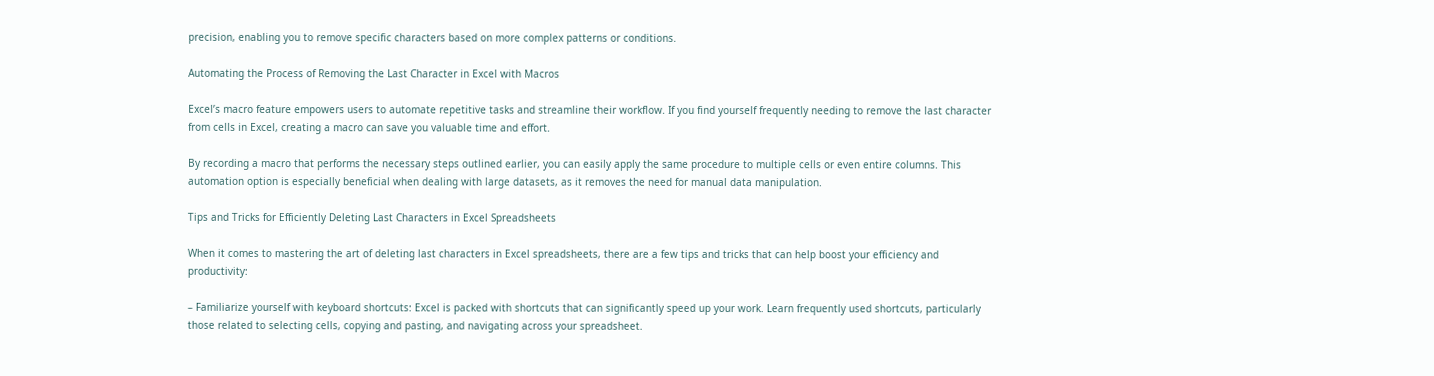precision, enabling you to remove specific characters based on more complex patterns or conditions.

Automating the Process of Removing the Last Character in Excel with Macros

Excel’s macro feature empowers users to automate repetitive tasks and streamline their workflow. If you find yourself frequently needing to remove the last character from cells in Excel, creating a macro can save you valuable time and effort.

By recording a macro that performs the necessary steps outlined earlier, you can easily apply the same procedure to multiple cells or even entire columns. This automation option is especially beneficial when dealing with large datasets, as it removes the need for manual data manipulation.

Tips and Tricks for Efficiently Deleting Last Characters in Excel Spreadsheets

When it comes to mastering the art of deleting last characters in Excel spreadsheets, there are a few tips and tricks that can help boost your efficiency and productivity:

– Familiarize yourself with keyboard shortcuts: Excel is packed with shortcuts that can significantly speed up your work. Learn frequently used shortcuts, particularly those related to selecting cells, copying and pasting, and navigating across your spreadsheet.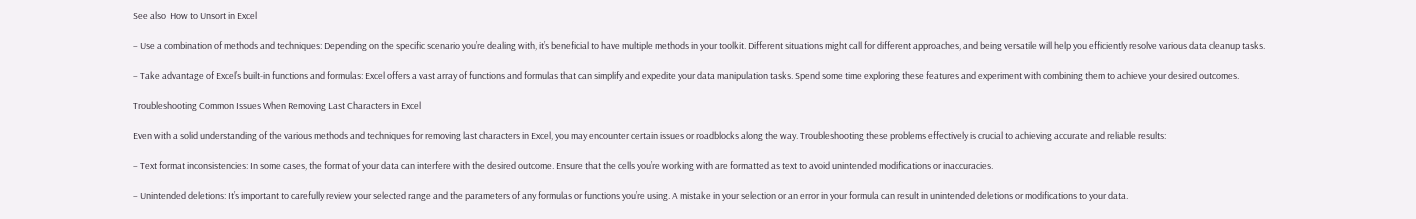See also  How to Unsort in Excel

– Use a combination of methods and techniques: Depending on the specific scenario you’re dealing with, it’s beneficial to have multiple methods in your toolkit. Different situations might call for different approaches, and being versatile will help you efficiently resolve various data cleanup tasks.

– Take advantage of Excel’s built-in functions and formulas: Excel offers a vast array of functions and formulas that can simplify and expedite your data manipulation tasks. Spend some time exploring these features and experiment with combining them to achieve your desired outcomes.

Troubleshooting Common Issues When Removing Last Characters in Excel

Even with a solid understanding of the various methods and techniques for removing last characters in Excel, you may encounter certain issues or roadblocks along the way. Troubleshooting these problems effectively is crucial to achieving accurate and reliable results:

– Text format inconsistencies: In some cases, the format of your data can interfere with the desired outcome. Ensure that the cells you’re working with are formatted as text to avoid unintended modifications or inaccuracies.

– Unintended deletions: It’s important to carefully review your selected range and the parameters of any formulas or functions you’re using. A mistake in your selection or an error in your formula can result in unintended deletions or modifications to your data.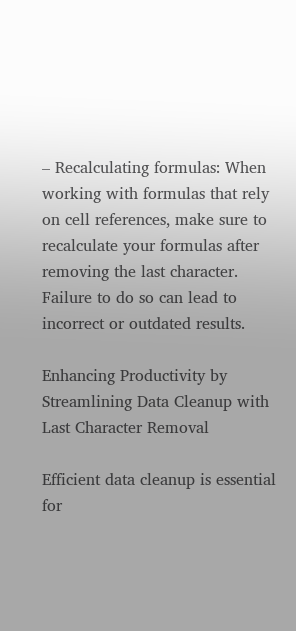– Recalculating formulas: When working with formulas that rely on cell references, make sure to recalculate your formulas after removing the last character. Failure to do so can lead to incorrect or outdated results.

Enhancing Productivity by Streamlining Data Cleanup with Last Character Removal

Efficient data cleanup is essential for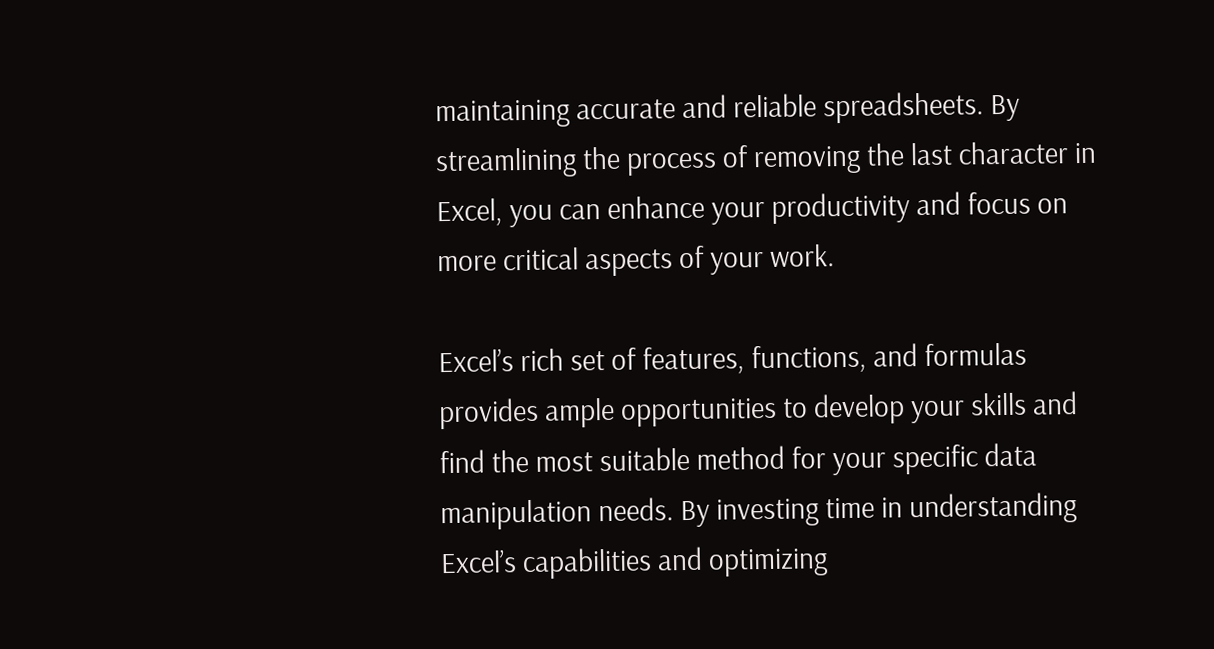maintaining accurate and reliable spreadsheets. By streamlining the process of removing the last character in Excel, you can enhance your productivity and focus on more critical aspects of your work.

Excel’s rich set of features, functions, and formulas provides ample opportunities to develop your skills and find the most suitable method for your specific data manipulation needs. By investing time in understanding Excel’s capabilities and optimizing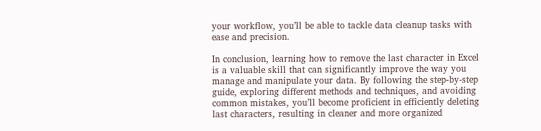your workflow, you’ll be able to tackle data cleanup tasks with ease and precision.

In conclusion, learning how to remove the last character in Excel is a valuable skill that can significantly improve the way you manage and manipulate your data. By following the step-by-step guide, exploring different methods and techniques, and avoiding common mistakes, you’ll become proficient in efficiently deleting last characters, resulting in cleaner and more organized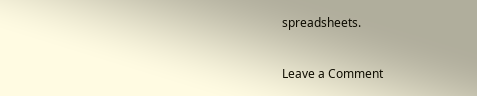spreadsheets.

Leave a Comment